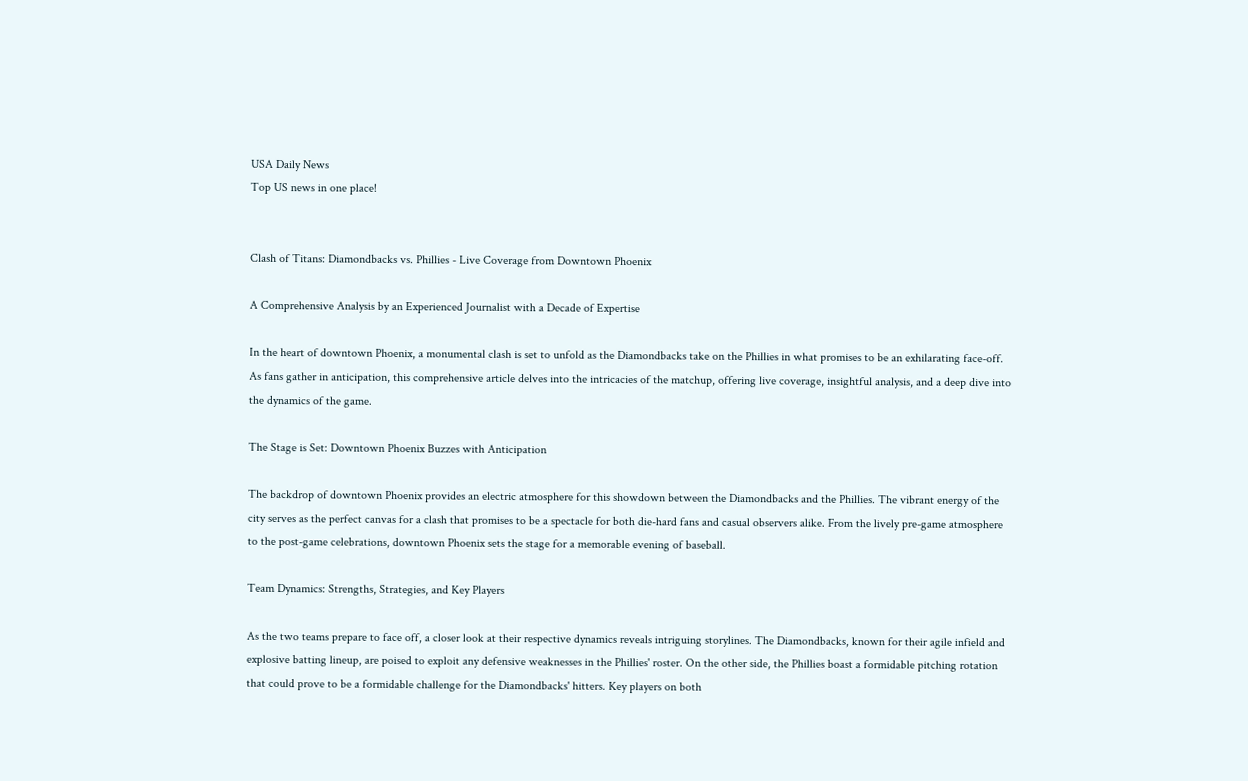USA Daily News
Top US news in one place!


Clash of Titans: Diamondbacks vs. Phillies - Live Coverage from Downtown Phoenix

A Comprehensive Analysis by an Experienced Journalist with a Decade of Expertise

In the heart of downtown Phoenix, a monumental clash is set to unfold as the Diamondbacks take on the Phillies in what promises to be an exhilarating face-off. As fans gather in anticipation, this comprehensive article delves into the intricacies of the matchup, offering live coverage, insightful analysis, and a deep dive into the dynamics of the game.

The Stage is Set: Downtown Phoenix Buzzes with Anticipation

The backdrop of downtown Phoenix provides an electric atmosphere for this showdown between the Diamondbacks and the Phillies. The vibrant energy of the city serves as the perfect canvas for a clash that promises to be a spectacle for both die-hard fans and casual observers alike. From the lively pre-game atmosphere to the post-game celebrations, downtown Phoenix sets the stage for a memorable evening of baseball.

Team Dynamics: Strengths, Strategies, and Key Players

As the two teams prepare to face off, a closer look at their respective dynamics reveals intriguing storylines. The Diamondbacks, known for their agile infield and explosive batting lineup, are poised to exploit any defensive weaknesses in the Phillies' roster. On the other side, the Phillies boast a formidable pitching rotation that could prove to be a formidable challenge for the Diamondbacks' hitters. Key players on both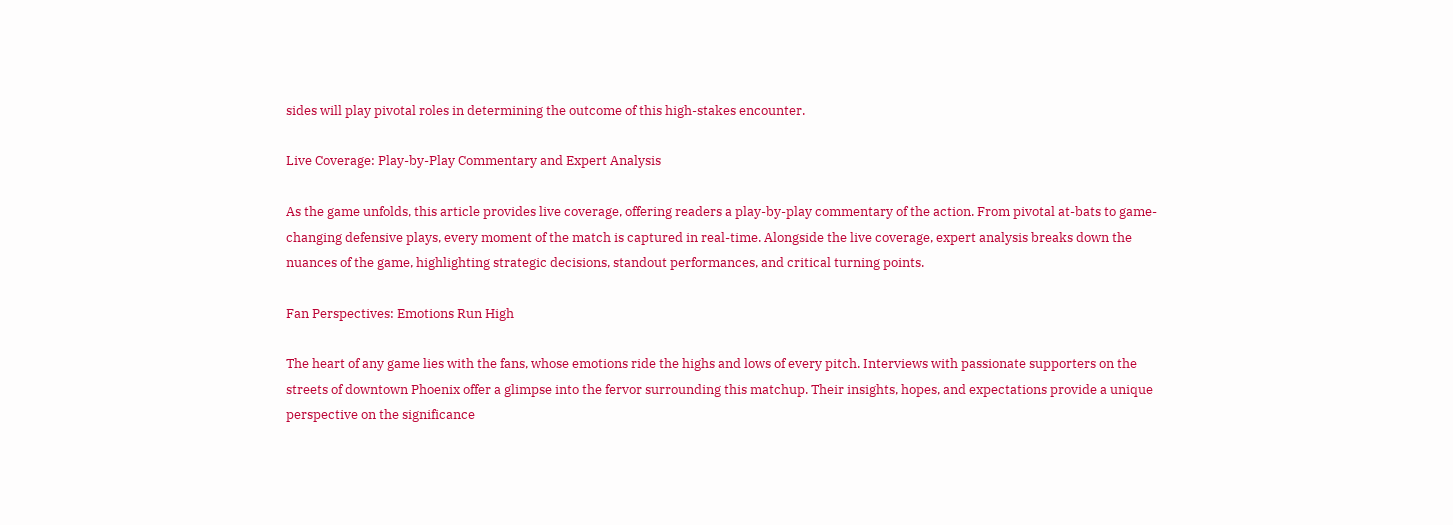sides will play pivotal roles in determining the outcome of this high-stakes encounter.

Live Coverage: Play-by-Play Commentary and Expert Analysis

As the game unfolds, this article provides live coverage, offering readers a play-by-play commentary of the action. From pivotal at-bats to game-changing defensive plays, every moment of the match is captured in real-time. Alongside the live coverage, expert analysis breaks down the nuances of the game, highlighting strategic decisions, standout performances, and critical turning points.

Fan Perspectives: Emotions Run High

The heart of any game lies with the fans, whose emotions ride the highs and lows of every pitch. Interviews with passionate supporters on the streets of downtown Phoenix offer a glimpse into the fervor surrounding this matchup. Their insights, hopes, and expectations provide a unique perspective on the significance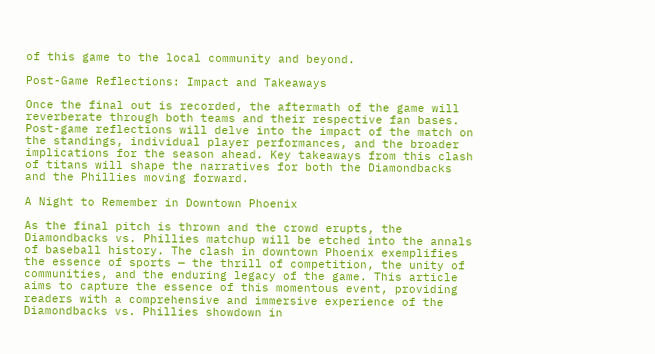of this game to the local community and beyond.

Post-Game Reflections: Impact and Takeaways

Once the final out is recorded, the aftermath of the game will reverberate through both teams and their respective fan bases. Post-game reflections will delve into the impact of the match on the standings, individual player performances, and the broader implications for the season ahead. Key takeaways from this clash of titans will shape the narratives for both the Diamondbacks and the Phillies moving forward.

A Night to Remember in Downtown Phoenix

As the final pitch is thrown and the crowd erupts, the Diamondbacks vs. Phillies matchup will be etched into the annals of baseball history. The clash in downtown Phoenix exemplifies the essence of sports — the thrill of competition, the unity of communities, and the enduring legacy of the game. This article aims to capture the essence of this momentous event, providing readers with a comprehensive and immersive experience of the Diamondbacks vs. Phillies showdown in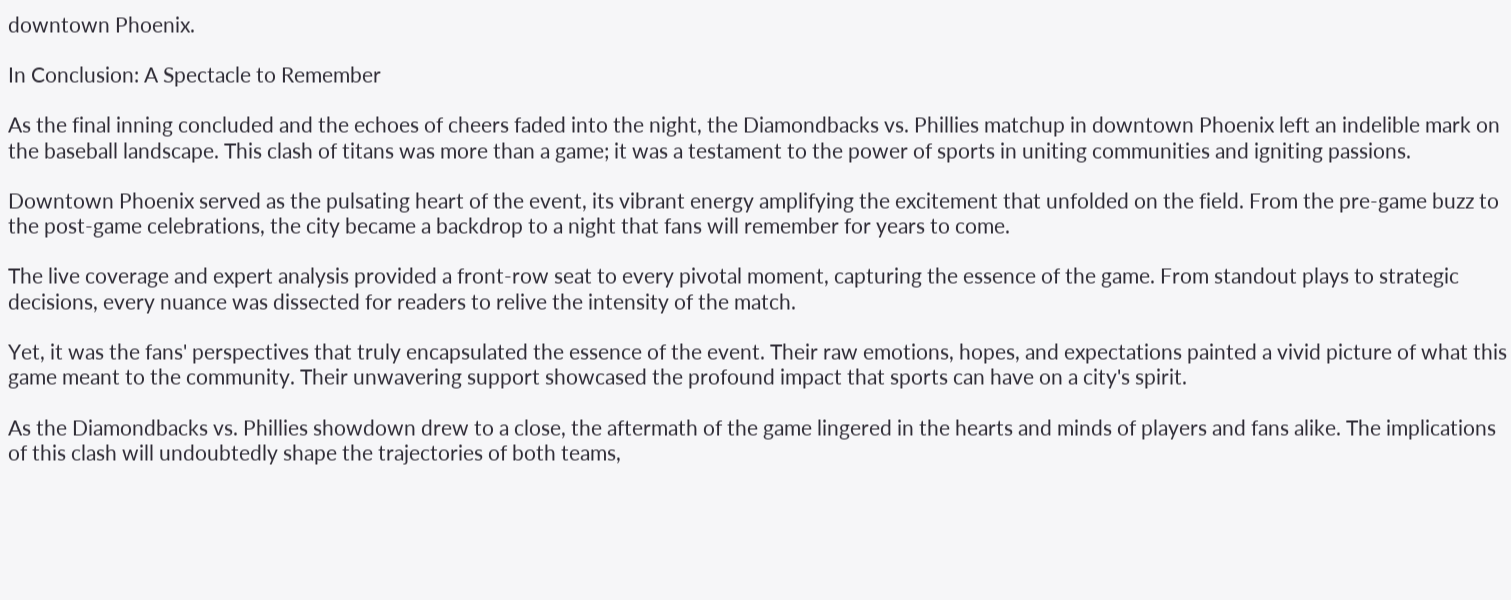downtown Phoenix.

In Conclusion: A Spectacle to Remember

As the final inning concluded and the echoes of cheers faded into the night, the Diamondbacks vs. Phillies matchup in downtown Phoenix left an indelible mark on the baseball landscape. This clash of titans was more than a game; it was a testament to the power of sports in uniting communities and igniting passions.

Downtown Phoenix served as the pulsating heart of the event, its vibrant energy amplifying the excitement that unfolded on the field. From the pre-game buzz to the post-game celebrations, the city became a backdrop to a night that fans will remember for years to come.

The live coverage and expert analysis provided a front-row seat to every pivotal moment, capturing the essence of the game. From standout plays to strategic decisions, every nuance was dissected for readers to relive the intensity of the match.

Yet, it was the fans' perspectives that truly encapsulated the essence of the event. Their raw emotions, hopes, and expectations painted a vivid picture of what this game meant to the community. Their unwavering support showcased the profound impact that sports can have on a city's spirit.

As the Diamondbacks vs. Phillies showdown drew to a close, the aftermath of the game lingered in the hearts and minds of players and fans alike. The implications of this clash will undoubtedly shape the trajectories of both teams,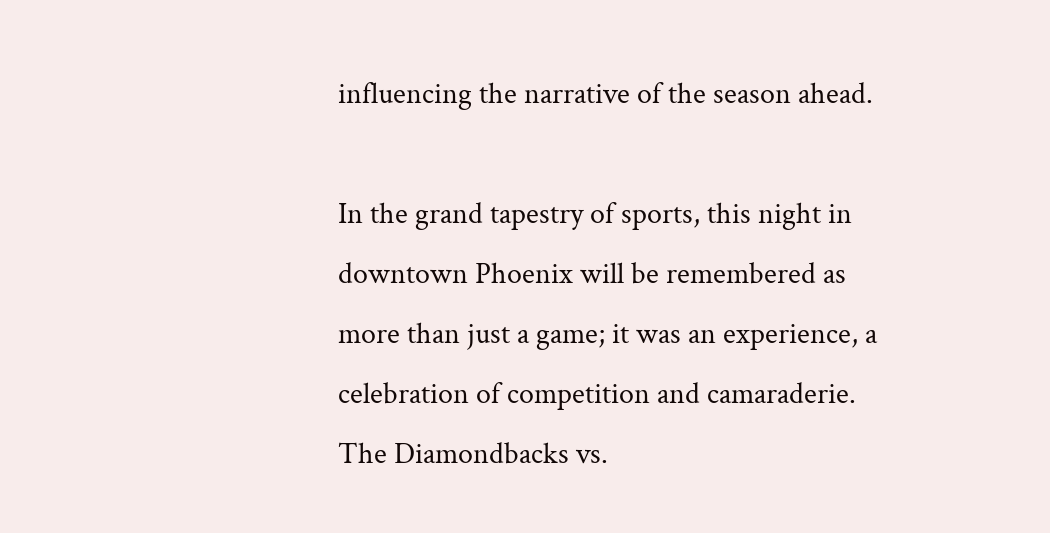influencing the narrative of the season ahead.

In the grand tapestry of sports, this night in downtown Phoenix will be remembered as more than just a game; it was an experience, a celebration of competition and camaraderie. The Diamondbacks vs.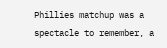Phillies matchup was a spectacle to remember, a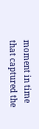moment in time that captured the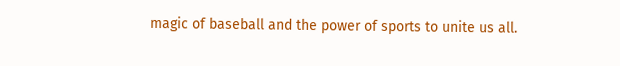magic of baseball and the power of sports to unite us all.